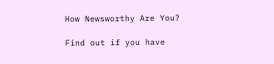How Newsworthy Are You?

Find out if you have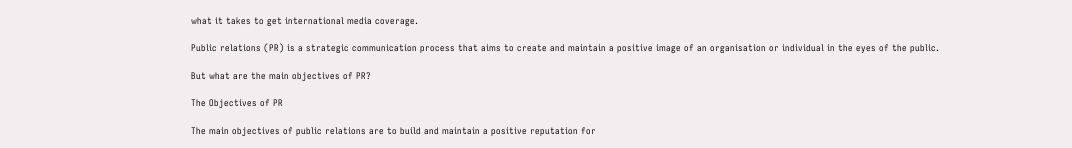what it takes to get international media coverage.

Public relations (PR) is a strategic communication process that aims to create and maintain a positive image of an organisation or individual in the eyes of the public.

But what are the main objectives of PR?

The Objectives of PR

The main objectives of public relations are to build and maintain a positive reputation for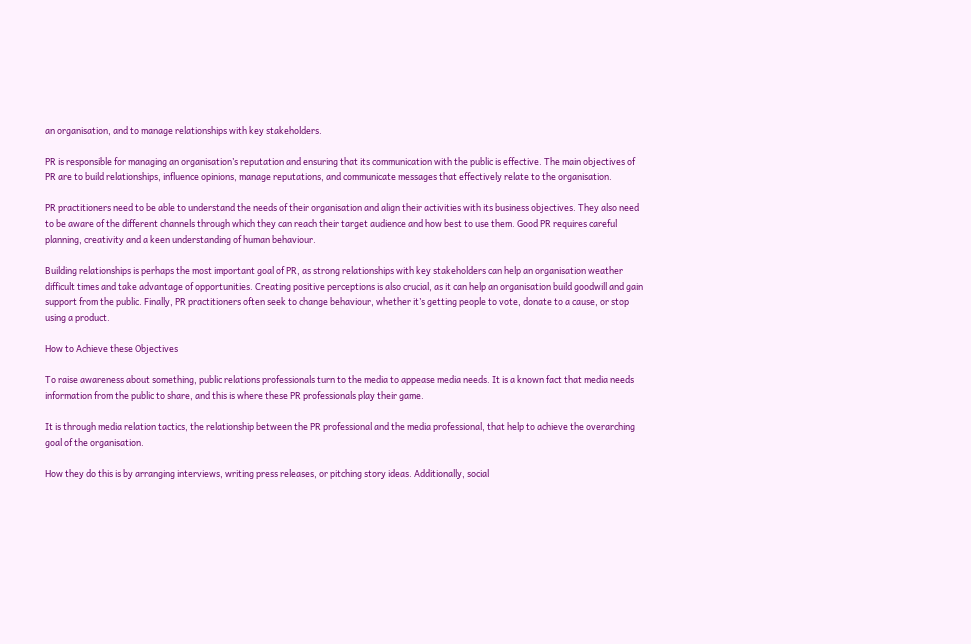an organisation, and to manage relationships with key stakeholders.

PR is responsible for managing an organisation’s reputation and ensuring that its communication with the public is effective. The main objectives of PR are to build relationships, influence opinions, manage reputations, and communicate messages that effectively relate to the organisation.

PR practitioners need to be able to understand the needs of their organisation and align their activities with its business objectives. They also need to be aware of the different channels through which they can reach their target audience and how best to use them. Good PR requires careful planning, creativity and a keen understanding of human behaviour.

Building relationships is perhaps the most important goal of PR, as strong relationships with key stakeholders can help an organisation weather difficult times and take advantage of opportunities. Creating positive perceptions is also crucial, as it can help an organisation build goodwill and gain support from the public. Finally, PR practitioners often seek to change behaviour, whether it’s getting people to vote, donate to a cause, or stop using a product.

How to Achieve these Objectives

To raise awareness about something, public relations professionals turn to the media to appease media needs. It is a known fact that media needs information from the public to share, and this is where these PR professionals play their game.

It is through media relation tactics, the relationship between the PR professional and the media professional, that help to achieve the overarching goal of the organisation.

How they do this is by arranging interviews, writing press releases, or pitching story ideas. Additionally, social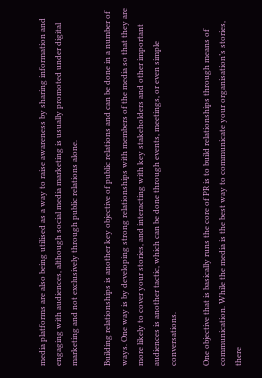media platforms are also being utilised as a way to raise awareness by sharing information and engaging with audiences, although social media marketing is usually promoted under digital marketing and not exclusively through public relations alone.

Building relationships is another key objective of public relations and can be done in a number of ways. One way is by developing strong relationships with members of the media so that they are more likely to cover your stories, and interacting with key stakeholders and other important audiences is another tactic, which can be done through events, meetings, or even simple conversations.

One objective that is basically runs the core of PR is to build relationships through means of communication. While the media is the best way to communicate your organisation’s stories, there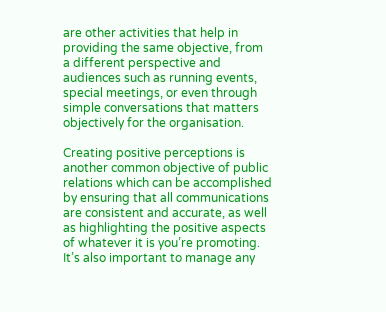are other activities that help in providing the same objective, from a different perspective and audiences such as running events, special meetings, or even through simple conversations that matters objectively for the organisation.

Creating positive perceptions is another common objective of public relations which can be accomplished by ensuring that all communications are consistent and accurate, as well as highlighting the positive aspects of whatever it is you’re promoting. It’s also important to manage any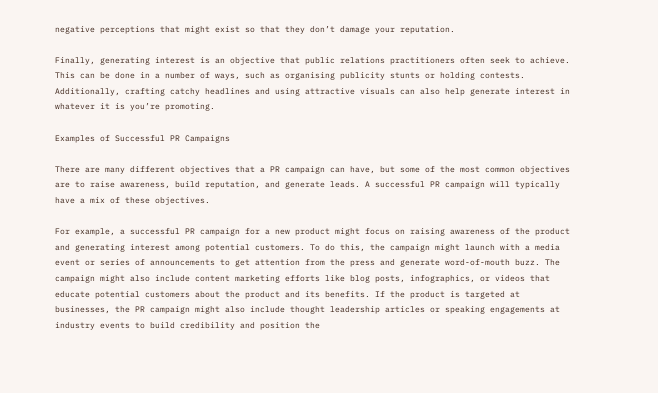negative perceptions that might exist so that they don’t damage your reputation.

Finally, generating interest is an objective that public relations practitioners often seek to achieve. This can be done in a number of ways, such as organising publicity stunts or holding contests. Additionally, crafting catchy headlines and using attractive visuals can also help generate interest in whatever it is you’re promoting.

Examples of Successful PR Campaigns

There are many different objectives that a PR campaign can have, but some of the most common objectives are to raise awareness, build reputation, and generate leads. A successful PR campaign will typically have a mix of these objectives.

For example, a successful PR campaign for a new product might focus on raising awareness of the product and generating interest among potential customers. To do this, the campaign might launch with a media event or series of announcements to get attention from the press and generate word-of-mouth buzz. The campaign might also include content marketing efforts like blog posts, infographics, or videos that educate potential customers about the product and its benefits. If the product is targeted at businesses, the PR campaign might also include thought leadership articles or speaking engagements at industry events to build credibility and position the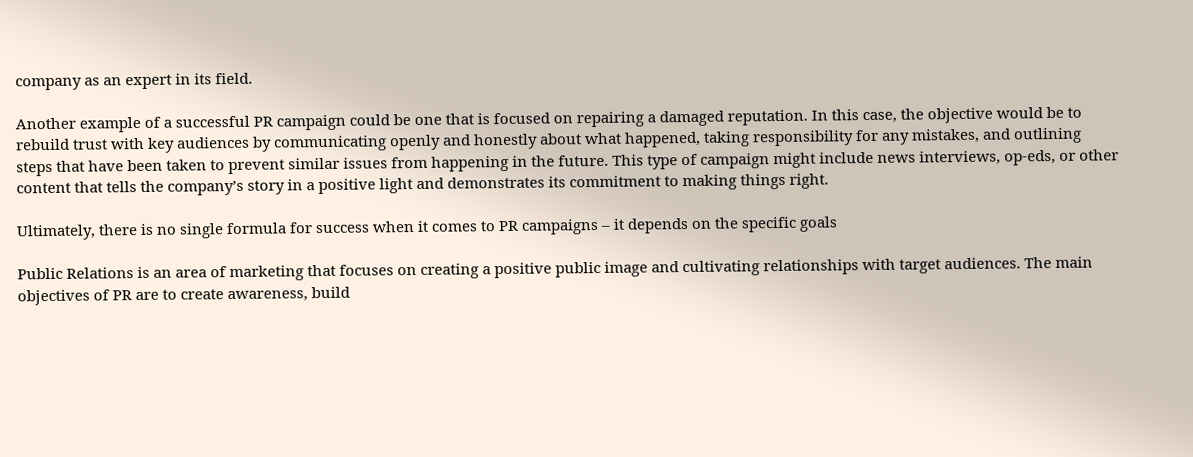company as an expert in its field.

Another example of a successful PR campaign could be one that is focused on repairing a damaged reputation. In this case, the objective would be to rebuild trust with key audiences by communicating openly and honestly about what happened, taking responsibility for any mistakes, and outlining steps that have been taken to prevent similar issues from happening in the future. This type of campaign might include news interviews, op-eds, or other content that tells the company’s story in a positive light and demonstrates its commitment to making things right.

Ultimately, there is no single formula for success when it comes to PR campaigns – it depends on the specific goals

Public Relations is an area of marketing that focuses on creating a positive public image and cultivating relationships with target audiences. The main objectives of PR are to create awareness, build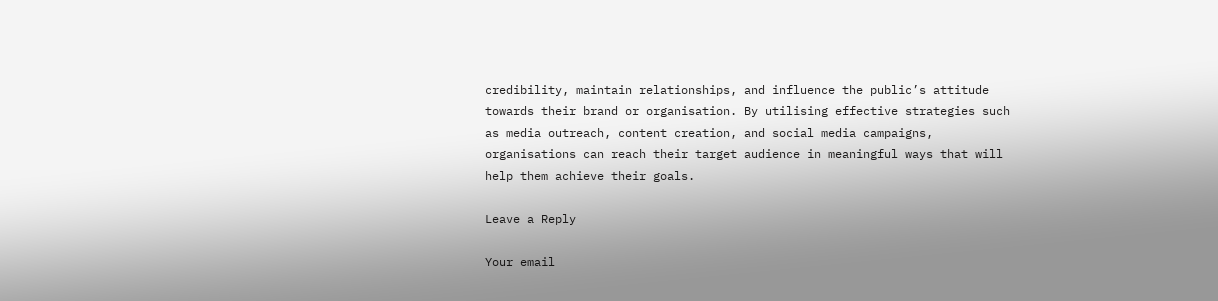credibility, maintain relationships, and influence the public’s attitude towards their brand or organisation. By utilising effective strategies such as media outreach, content creation, and social media campaigns, organisations can reach their target audience in meaningful ways that will help them achieve their goals.

Leave a Reply

Your email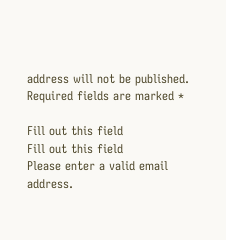address will not be published. Required fields are marked *

Fill out this field
Fill out this field
Please enter a valid email address.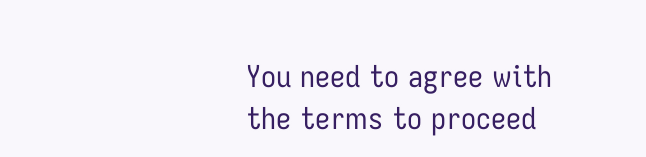You need to agree with the terms to proceed